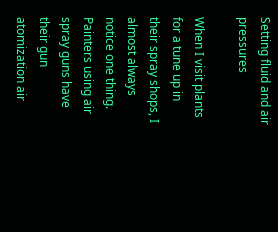Setting fluid and air pressures

When I visit plants for a tune up in their spray shops, I almost always notice one thing. Painters using air spray guns have their gun atomization air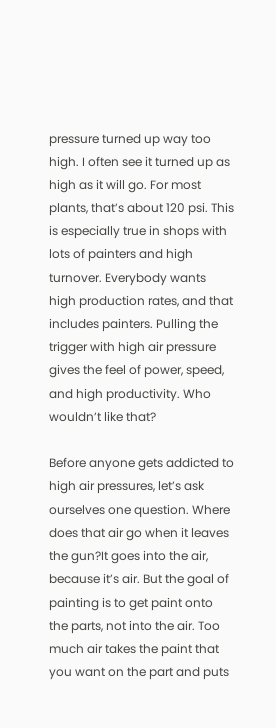pressure turned up way too high. I often see it turned up as high as it will go. For most plants, that’s about 120 psi. This is especially true in shops with lots of painters and high turnover. Everybody wants high production rates, and that includes painters. Pulling the trigger with high air pressure gives the feel of power, speed, and high productivity. Who wouldn’t like that?

Before anyone gets addicted to high air pressures, let’s ask ourselves one question. Where does that air go when it leaves the gun?It goes into the air, because it’s air. But the goal of painting is to get paint onto the parts, not into the air. Too much air takes the paint that you want on the part and puts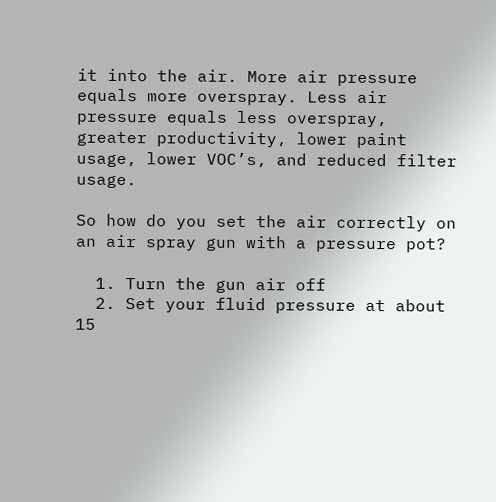it into the air. More air pressure equals more overspray. Less air pressure equals less overspray, greater productivity, lower paint usage, lower VOC’s, and reduced filter usage.

So how do you set the air correctly on an air spray gun with a pressure pot?

  1. Turn the gun air off
  2. Set your fluid pressure at about 15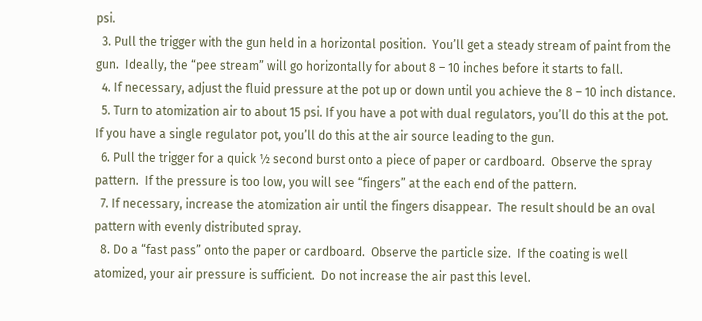psi.
  3. Pull the trigger with the gun held in a horizontal position.  You’ll get a steady stream of paint from the gun.  Ideally, the “pee stream” will go horizontally for about 8 – 10 inches before it starts to fall.
  4. If necessary, adjust the fluid pressure at the pot up or down until you achieve the 8 – 10 inch distance.
  5. Turn to atomization air to about 15 psi. If you have a pot with dual regulators, you’ll do this at the pot.  If you have a single regulator pot, you’ll do this at the air source leading to the gun.
  6. Pull the trigger for a quick ½ second burst onto a piece of paper or cardboard.  Observe the spray pattern.  If the pressure is too low, you will see “fingers” at the each end of the pattern.
  7. If necessary, increase the atomization air until the fingers disappear.  The result should be an oval pattern with evenly distributed spray.
  8. Do a “fast pass” onto the paper or cardboard.  Observe the particle size.  If the coating is well atomized, your air pressure is sufficient.  Do not increase the air past this level.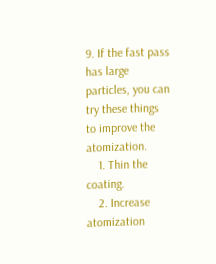9. If the fast pass has large particles, you can try these things to improve the atomization.
    1. Thin the coating.
    2. Increase atomization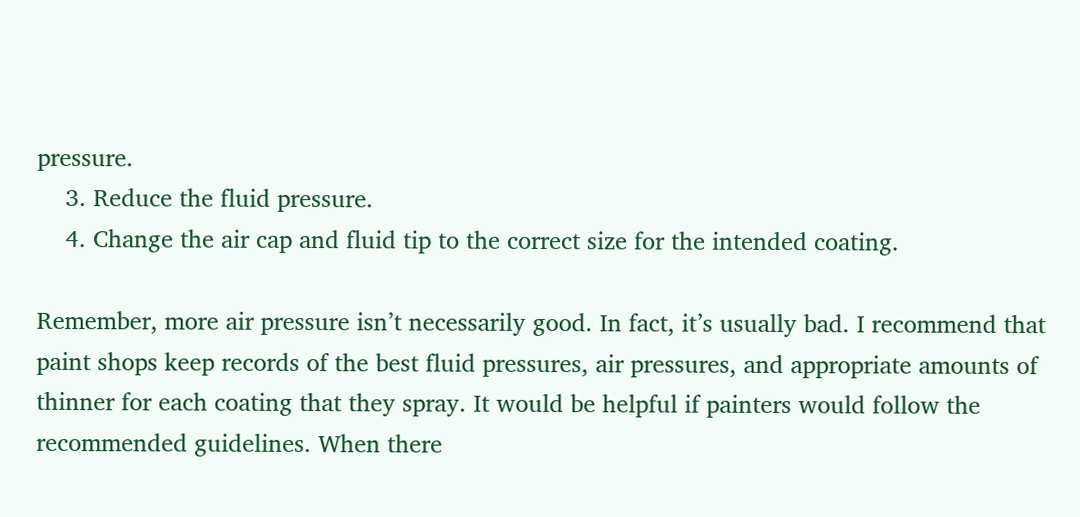pressure.
    3. Reduce the fluid pressure.
    4. Change the air cap and fluid tip to the correct size for the intended coating.

Remember, more air pressure isn’t necessarily good. In fact, it’s usually bad. I recommend that paint shops keep records of the best fluid pressures, air pressures, and appropriate amounts of thinner for each coating that they spray. It would be helpful if painters would follow the recommended guidelines. When there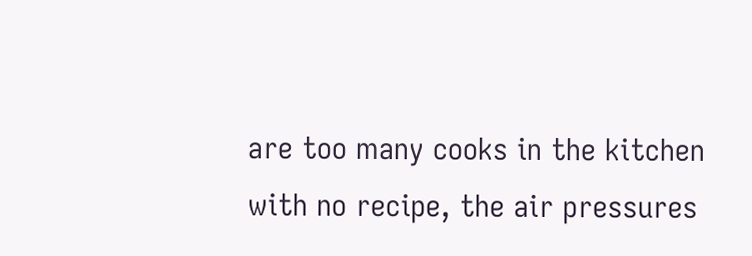are too many cooks in the kitchen with no recipe, the air pressures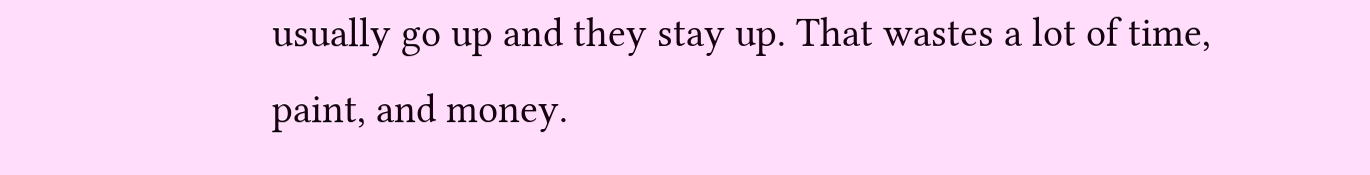usually go up and they stay up. That wastes a lot of time, paint, and money.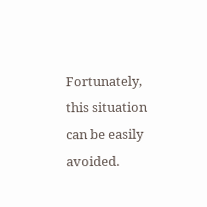Fortunately, this situation can be easily avoided.